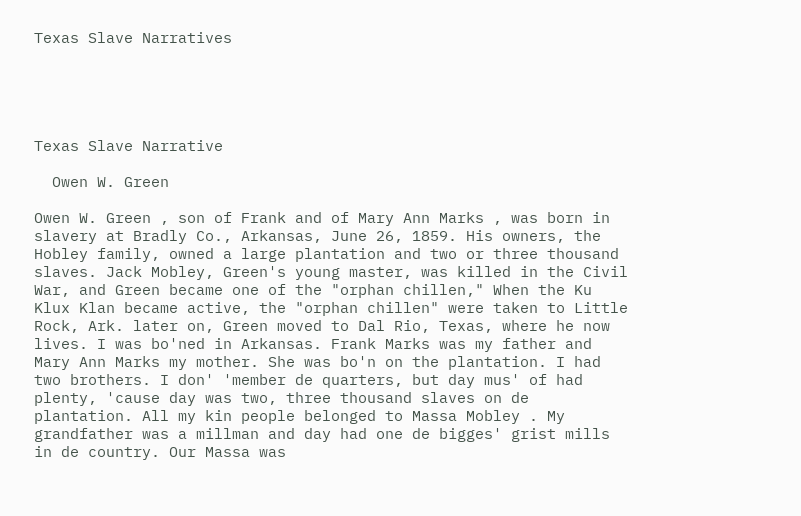Texas Slave Narratives





Texas Slave Narrative

  Owen W. Green

Owen W. Green , son of Frank and of Mary Ann Marks , was born in slavery at Bradly Co., Arkansas, June 26, 1859. His owners, the Hobley family, owned a large plantation and two or three thousand slaves. Jack Mobley, Green's young master, was killed in the Civil War, and Green became one of the "orphan chillen," When the Ku Klux Klan became active, the "orphan chillen" were taken to Little Rock, Ark. later on, Green moved to Dal Rio, Texas, where he now lives. I was bo'ned in Arkansas. Frank Marks was my father and Mary Ann Marks my mother. She was bo'n on the plantation. I had two brothers. I don' 'member de quarters, but day mus' of had plenty, 'cause day was two, three thousand slaves on de plantation. All my kin people belonged to Massa Mobley . My grandfather was a millman and day had one de bigges' grist mills in de country. Our Massa was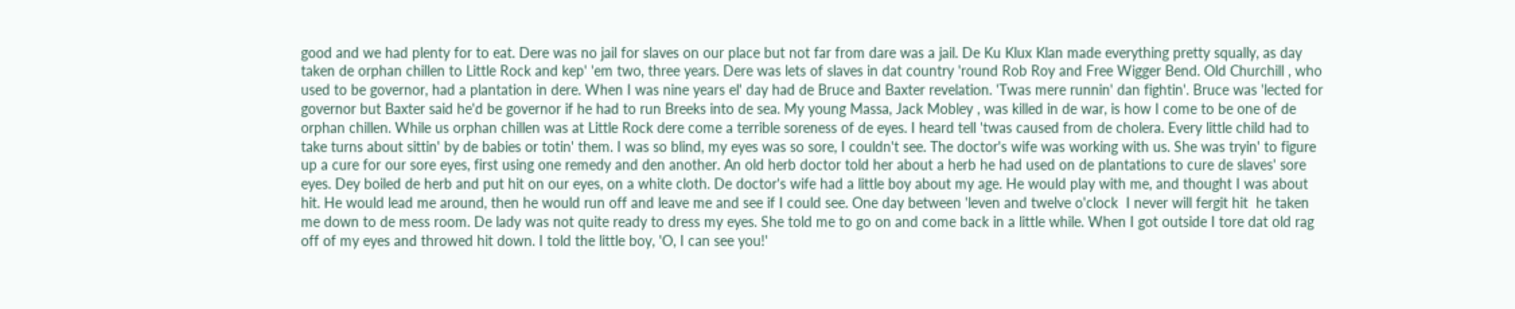good and we had plenty for to eat. Dere was no jail for slaves on our place but not far from dare was a jail. De Ku Klux Klan made everything pretty squally, as day taken de orphan chillen to Little Rock and kep' 'em two, three years. Dere was lets of slaves in dat country 'round Rob Roy and Free Wigger Bend. Old Churchill , who used to be governor, had a plantation in dere. When I was nine years el' day had de Bruce and Baxter revelation. 'Twas mere runnin' dan fightin'. Bruce was 'lected for governor but Baxter said he'd be governor if he had to run Breeks into de sea. My young Massa, Jack Mobley , was killed in de war, is how I come to be one of de orphan chillen. While us orphan chillen was at Little Rock dere come a terrible soreness of de eyes. I heard tell 'twas caused from de cholera. Every little child had to take turns about sittin' by de babies or totin' them. I was so blind, my eyes was so sore, I couldn't see. The doctor's wife was working with us. She was tryin' to figure up a cure for our sore eyes, first using one remedy and den another. An old herb doctor told her about a herb he had used on de plantations to cure de slaves' sore eyes. Dey boiled de herb and put hit on our eyes, on a white cloth. De doctor's wife had a little boy about my age. He would play with me, and thought I was about hit. He would lead me around, then he would run off and leave me and see if I could see. One day between 'leven and twelve o'clock  I never will fergit hit  he taken me down to de mess room. De lady was not quite ready to dress my eyes. She told me to go on and come back in a little while. When I got outside I tore dat old rag off of my eyes and throwed hit down. I told the little boy, 'O, I can see you!'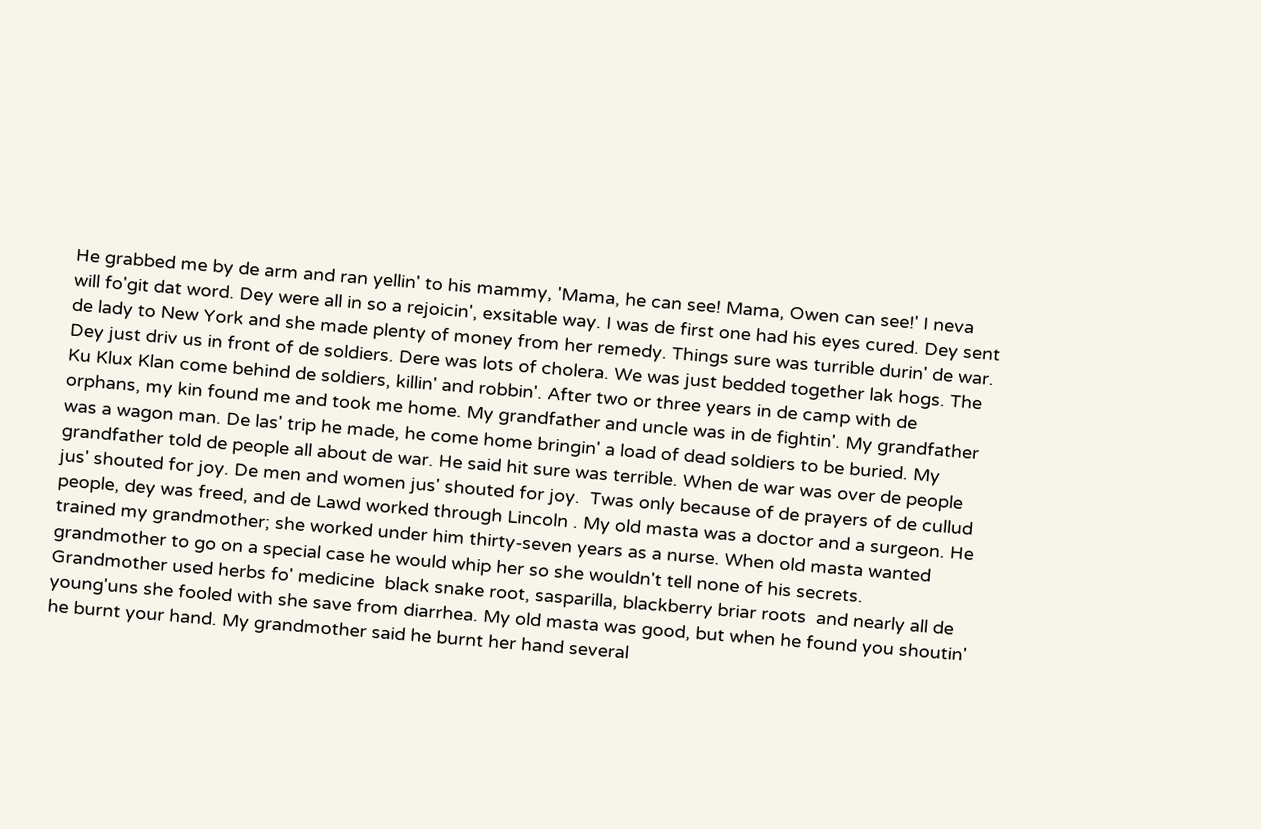He grabbed me by de arm and ran yellin' to his mammy, 'Mama, he can see! Mama, Owen can see!' I neva will fo'git dat word. Dey were all in so a rejoicin', exsitable way. I was de first one had his eyes cured. Dey sent de lady to New York and she made plenty of money from her remedy. Things sure was turrible durin' de war. Dey just driv us in front of de soldiers. Dere was lots of cholera. We was just bedded together lak hogs. The Ku Klux Klan come behind de soldiers, killin' and robbin'. After two or three years in de camp with de orphans, my kin found me and took me home. My grandfather and uncle was in de fightin'. My grandfather was a wagon man. De las' trip he made, he come home bringin' a load of dead soldiers to be buried. My grandfather told de people all about de war. He said hit sure was terrible. When de war was over de people jus' shouted for joy. De men and women jus' shouted for joy.  Twas only because of de prayers of de cullud people, dey was freed, and de Lawd worked through Lincoln . My old masta was a doctor and a surgeon. He trained my grandmother; she worked under him thirty-seven years as a nurse. When old masta wanted grandmother to go on a special case he would whip her so she wouldn't tell none of his secrets. Grandmother used herbs fo' medicine  black snake root, sasparilla, blackberry briar roots  and nearly all de young'uns she fooled with she save from diarrhea. My old masta was good, but when he found you shoutin' he burnt your hand. My grandmother said he burnt her hand several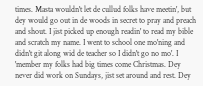times. Masta wouldn't let de cullud folks have meetin', but dey would go out in de woods in secret to pray and preach and shout. I jist picked up enough readin' to read my bible and scratch my name. I went to school one mo'ning and didn't git along wid de teacher so I didn't go no mo'. I 'member my folks had big times come Christmas. Dey never did work on Sundays, jist set around and rest. Dey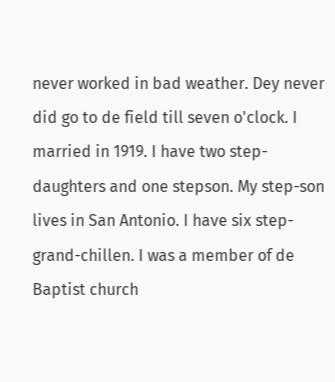never worked in bad weather. Dey never did go to de field till seven o'clock. I married in 1919. I have two step-daughters and one stepson. My step-son lives in San Antonio. I have six step-grand-chillen. I was a member of de Baptist church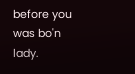before you was bo'n lady.